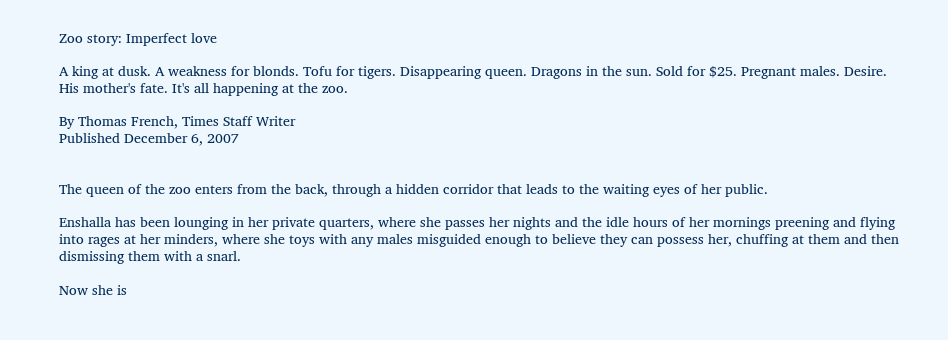Zoo story: Imperfect love

A king at dusk. A weakness for blonds. Tofu for tigers. Disappearing queen. Dragons in the sun. Sold for $25. Pregnant males. Desire. His mother's fate. It's all happening at the zoo.

By Thomas French, Times Staff Writer
Published December 6, 2007


The queen of the zoo enters from the back, through a hidden corridor that leads to the waiting eyes of her public.

Enshalla has been lounging in her private quarters, where she passes her nights and the idle hours of her mornings preening and flying into rages at her minders, where she toys with any males misguided enough to believe they can possess her, chuffing at them and then dismissing them with a snarl.

Now she is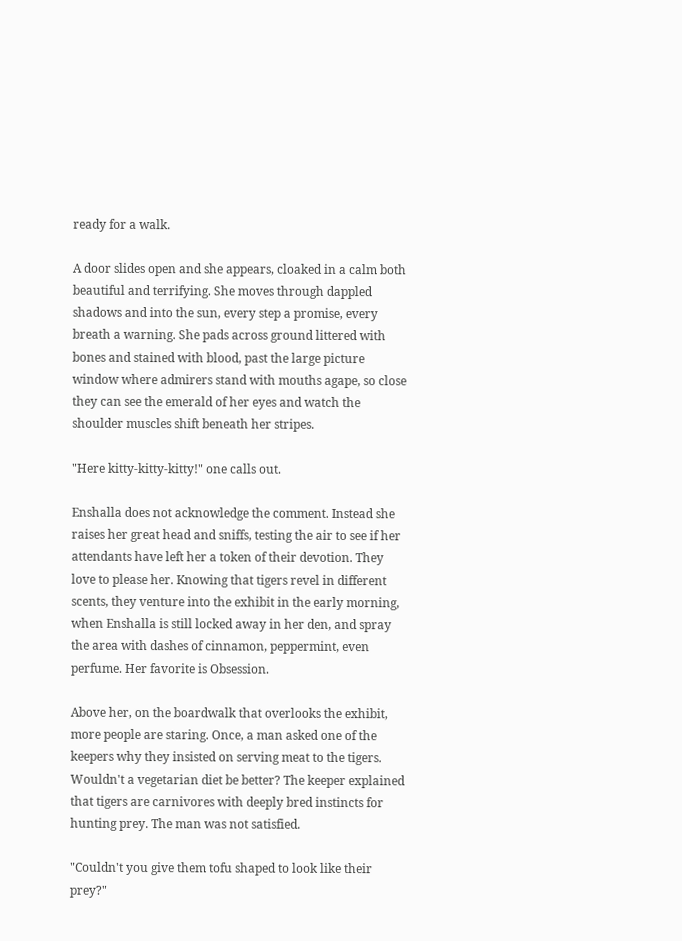ready for a walk.

A door slides open and she appears, cloaked in a calm both beautiful and terrifying. She moves through dappled shadows and into the sun, every step a promise, every breath a warning. She pads across ground littered with bones and stained with blood, past the large picture window where admirers stand with mouths agape, so close they can see the emerald of her eyes and watch the shoulder muscles shift beneath her stripes.

"Here kitty-kitty-kitty!" one calls out.

Enshalla does not acknowledge the comment. Instead she raises her great head and sniffs, testing the air to see if her attendants have left her a token of their devotion. They love to please her. Knowing that tigers revel in different scents, they venture into the exhibit in the early morning, when Enshalla is still locked away in her den, and spray the area with dashes of cinnamon, peppermint, even perfume. Her favorite is Obsession.

Above her, on the boardwalk that overlooks the exhibit, more people are staring. Once, a man asked one of the keepers why they insisted on serving meat to the tigers. Wouldn't a vegetarian diet be better? The keeper explained that tigers are carnivores with deeply bred instincts for hunting prey. The man was not satisfied.

"Couldn't you give them tofu shaped to look like their prey?"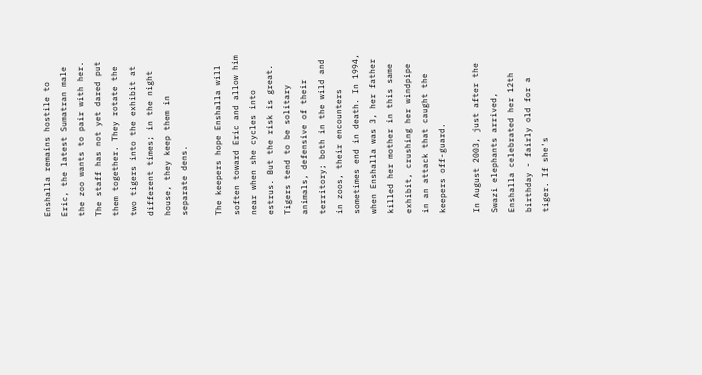Enshalla remains hostile to Eric, the latest Sumatran male the zoo wants to pair with her. The staff has not yet dared put them together. They rotate the two tigers into the exhibit at different times; in the night house, they keep them in separate dens.

The keepers hope Enshalla will soften toward Eric and allow him near when she cycles into estrus. But the risk is great. Tigers tend to be solitary animals, defensive of their territory; both in the wild and in zoos, their encounters sometimes end in death. In 1994, when Enshalla was 3, her father killed her mother in this same exhibit, crushing her windpipe in an attack that caught the keepers off-guard.

In August 2003, just after the Swazi elephants arrived, Enshalla celebrated her 12th birthday - fairly old for a tiger. If she's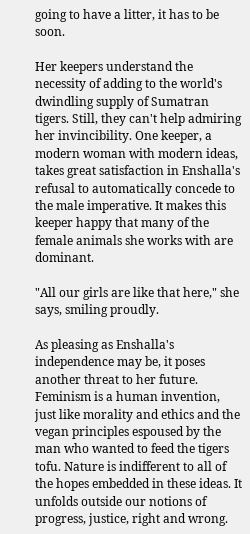going to have a litter, it has to be soon.

Her keepers understand the necessity of adding to the world's dwindling supply of Sumatran tigers. Still, they can't help admiring her invincibility. One keeper, a modern woman with modern ideas, takes great satisfaction in Enshalla's refusal to automatically concede to the male imperative. It makes this keeper happy that many of the female animals she works with are dominant.

"All our girls are like that here," she says, smiling proudly.

As pleasing as Enshalla's independence may be, it poses another threat to her future. Feminism is a human invention, just like morality and ethics and the vegan principles espoused by the man who wanted to feed the tigers tofu. Nature is indifferent to all of the hopes embedded in these ideas. It unfolds outside our notions of progress, justice, right and wrong.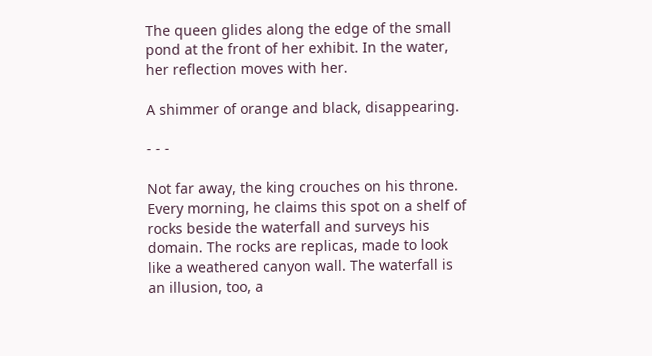The queen glides along the edge of the small pond at the front of her exhibit. In the water, her reflection moves with her.

A shimmer of orange and black, disappearing.

- - -

Not far away, the king crouches on his throne. Every morning, he claims this spot on a shelf of rocks beside the waterfall and surveys his domain. The rocks are replicas, made to look like a weathered canyon wall. The waterfall is an illusion, too, a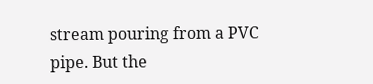stream pouring from a PVC pipe. But the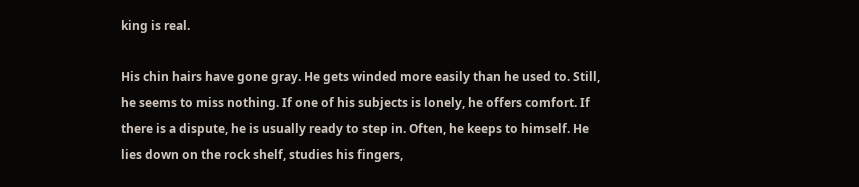king is real.

His chin hairs have gone gray. He gets winded more easily than he used to. Still, he seems to miss nothing. If one of his subjects is lonely, he offers comfort. If there is a dispute, he is usually ready to step in. Often, he keeps to himself. He lies down on the rock shelf, studies his fingers,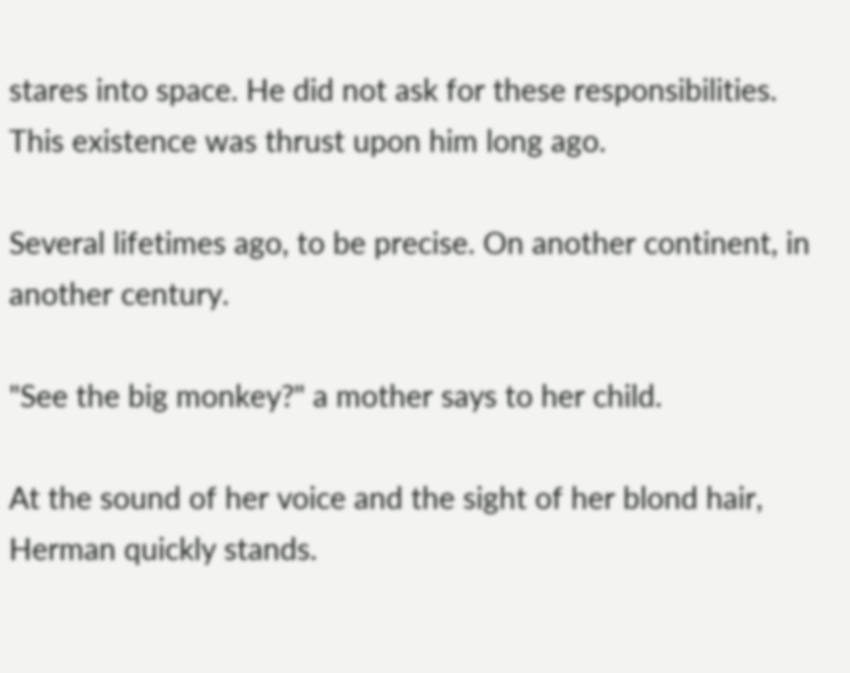stares into space. He did not ask for these responsibilities. This existence was thrust upon him long ago.

Several lifetimes ago, to be precise. On another continent, in another century.

"See the big monkey?" a mother says to her child.

At the sound of her voice and the sight of her blond hair, Herman quickly stands.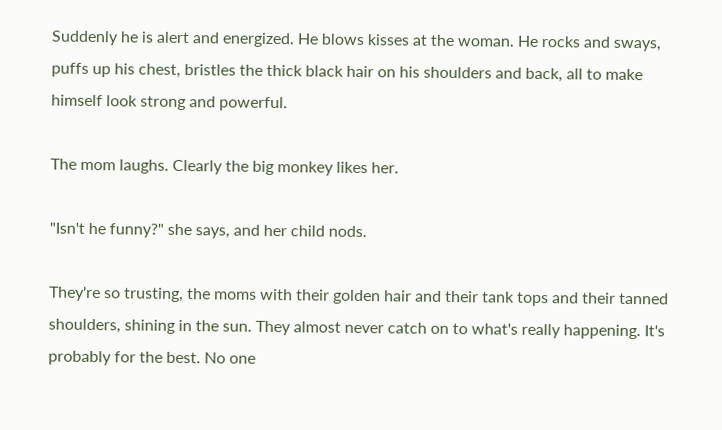Suddenly he is alert and energized. He blows kisses at the woman. He rocks and sways, puffs up his chest, bristles the thick black hair on his shoulders and back, all to make himself look strong and powerful.

The mom laughs. Clearly the big monkey likes her.

"Isn't he funny?" she says, and her child nods.

They're so trusting, the moms with their golden hair and their tank tops and their tanned shoulders, shining in the sun. They almost never catch on to what's really happening. It's probably for the best. No one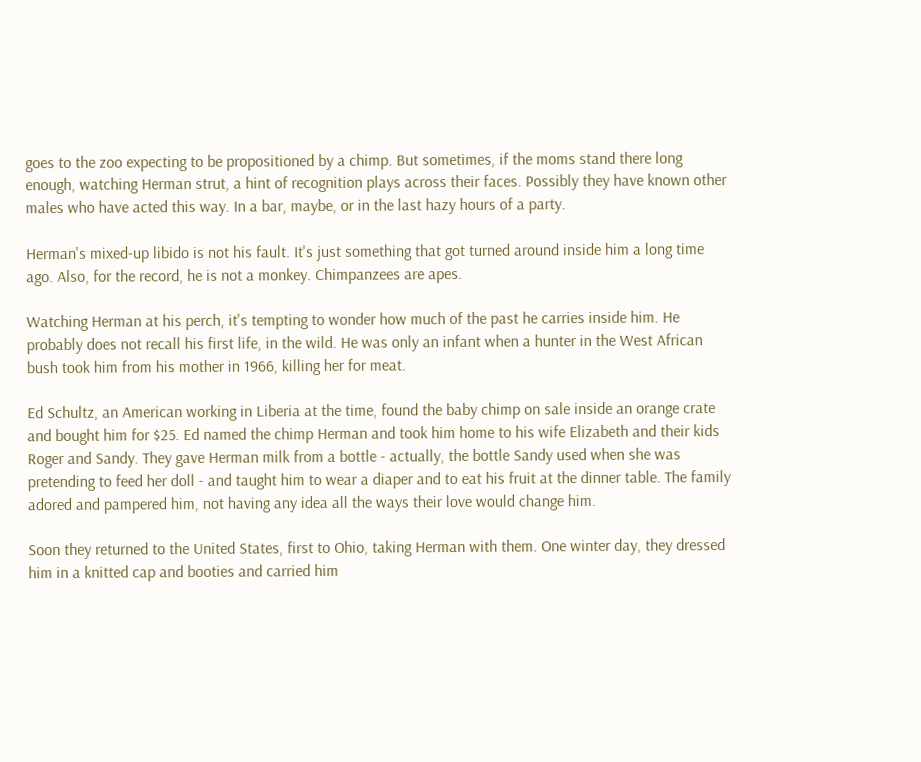goes to the zoo expecting to be propositioned by a chimp. But sometimes, if the moms stand there long enough, watching Herman strut, a hint of recognition plays across their faces. Possibly they have known other males who have acted this way. In a bar, maybe, or in the last hazy hours of a party.

Herman's mixed-up libido is not his fault. It's just something that got turned around inside him a long time ago. Also, for the record, he is not a monkey. Chimpanzees are apes.

Watching Herman at his perch, it's tempting to wonder how much of the past he carries inside him. He probably does not recall his first life, in the wild. He was only an infant when a hunter in the West African bush took him from his mother in 1966, killing her for meat.

Ed Schultz, an American working in Liberia at the time, found the baby chimp on sale inside an orange crate and bought him for $25. Ed named the chimp Herman and took him home to his wife Elizabeth and their kids Roger and Sandy. They gave Herman milk from a bottle - actually, the bottle Sandy used when she was pretending to feed her doll - and taught him to wear a diaper and to eat his fruit at the dinner table. The family adored and pampered him, not having any idea all the ways their love would change him.

Soon they returned to the United States, first to Ohio, taking Herman with them. One winter day, they dressed him in a knitted cap and booties and carried him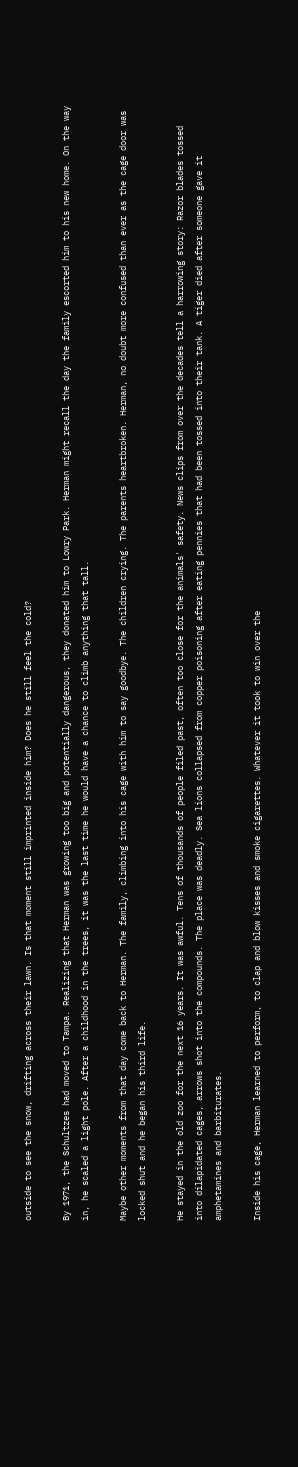outside to see the snow, drifting across their lawn. Is that moment still imprinted inside him? Does he still feel the cold?

By 1971, the Schultzes had moved to Tampa. Realizing that Herman was growing too big and potentially dangerous, they donated him to Lowry Park. Herman might recall the day the family escorted him to his new home. On the way in, he scaled a light pole. After a childhood in the trees, it was the last time he would have a chance to climb anything that tall.

Maybe other moments from that day come back to Herman. The family, climbing into his cage with him to say goodbye. The children crying. The parents heartbroken. Herman, no doubt more confused than ever as the cage door was locked shut and he began his third life.

He stayed in the old zoo for the next 16 years. It was awful. Tens of thousands of people filed past, often too close for the animals' safety. News clips from over the decades tell a harrowing story: Razor blades tossed into dilapidated cages, arrows shot into the compounds. The place was deadly. Sea lions collapsed from copper poisoning after eating pennies that had been tossed into their tank. A tiger died after someone gave it amphetamines and barbiturates.

Inside his cage, Herman learned to perform, to clap and blow kisses and smoke cigarettes. Whatever it took to win over the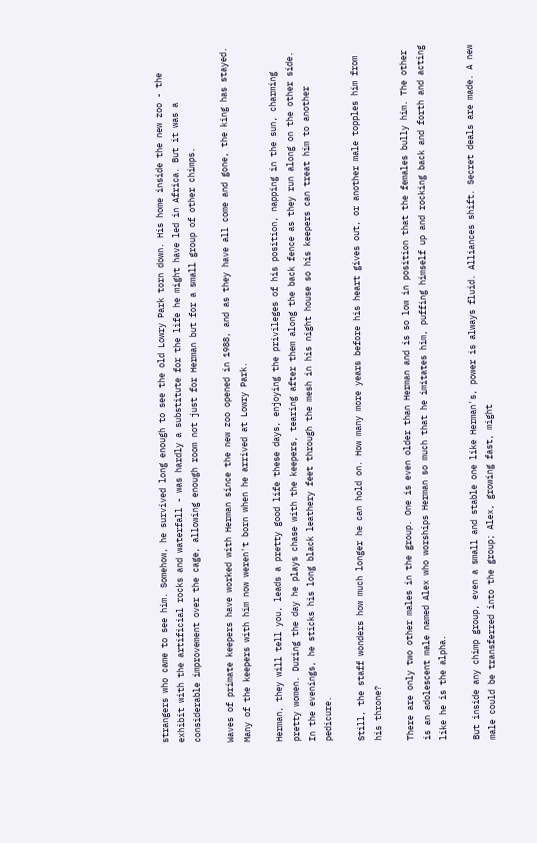strangers who came to see him. Somehow, he survived long enough to see the old Lowry Park torn down. His home inside the new zoo - the exhibit with the artificial rocks and waterfall - was hardly a substitute for the life he might have led in Africa. But it was a considerable improvement over the cage, allowing enough room not just for Herman but for a small group of other chimps.

Waves of primate keepers have worked with Herman since the new zoo opened in 1988, and as they have all come and gone, the king has stayed. Many of the keepers with him now weren't born when he arrived at Lowry Park.

Herman, they will tell you, leads a pretty good life these days, enjoying the privileges of his position, napping in the sun, charming pretty women. During the day he plays chase with the keepers, tearing after them along the back fence as they run along on the other side. In the evenings, he sticks his long black leathery feet through the mesh in his night house so his keepers can treat him to another pedicure.

Still, the staff wonders how much longer he can hold on. How many more years before his heart gives out, or another male topples him from his throne?

There are only two other males in the group. One is even older than Herman and is so low in position that the females bully him. The other is an adolescent male named Alex who worships Herman so much that he imitates him, puffing himself up and rocking back and forth and acting like he is the alpha.

But inside any chimp group, even a small and stable one like Herman's, power is always fluid. Alliances shift. Secret deals are made. A new male could be transferred into the group; Alex, growing fast, might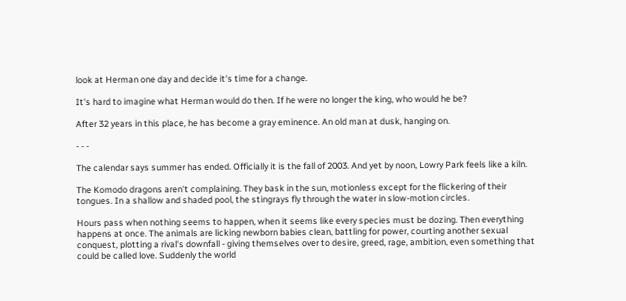look at Herman one day and decide it's time for a change.

It's hard to imagine what Herman would do then. If he were no longer the king, who would he be?

After 32 years in this place, he has become a gray eminence. An old man at dusk, hanging on.

- - -

The calendar says summer has ended. Officially it is the fall of 2003. And yet by noon, Lowry Park feels like a kiln.

The Komodo dragons aren't complaining. They bask in the sun, motionless except for the flickering of their tongues. In a shallow and shaded pool, the stingrays fly through the water in slow-motion circles.

Hours pass when nothing seems to happen, when it seems like every species must be dozing. Then everything happens at once. The animals are licking newborn babies clean, battling for power, courting another sexual conquest, plotting a rival's downfall - giving themselves over to desire, greed, rage, ambition, even something that could be called love. Suddenly the world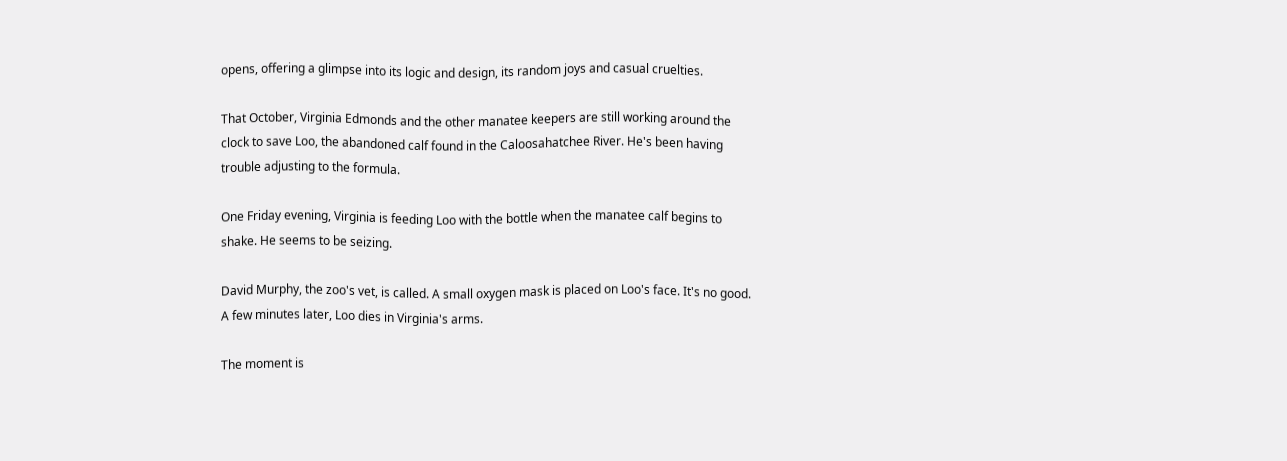opens, offering a glimpse into its logic and design, its random joys and casual cruelties.

That October, Virginia Edmonds and the other manatee keepers are still working around the clock to save Loo, the abandoned calf found in the Caloosahatchee River. He's been having trouble adjusting to the formula.

One Friday evening, Virginia is feeding Loo with the bottle when the manatee calf begins to shake. He seems to be seizing.

David Murphy, the zoo's vet, is called. A small oxygen mask is placed on Loo's face. It's no good. A few minutes later, Loo dies in Virginia's arms.

The moment is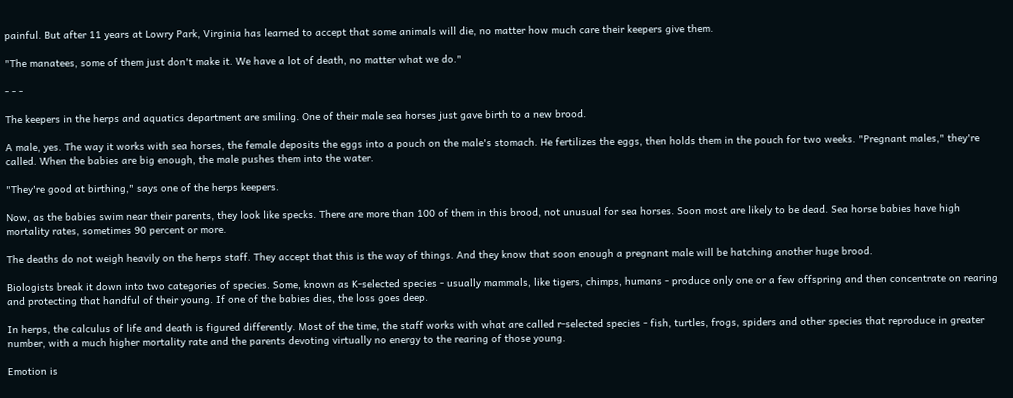painful. But after 11 years at Lowry Park, Virginia has learned to accept that some animals will die, no matter how much care their keepers give them.

"The manatees, some of them just don't make it. We have a lot of death, no matter what we do."

- - -

The keepers in the herps and aquatics department are smiling. One of their male sea horses just gave birth to a new brood.

A male, yes. The way it works with sea horses, the female deposits the eggs into a pouch on the male's stomach. He fertilizes the eggs, then holds them in the pouch for two weeks. "Pregnant males," they're called. When the babies are big enough, the male pushes them into the water.

"They're good at birthing," says one of the herps keepers.

Now, as the babies swim near their parents, they look like specks. There are more than 100 of them in this brood, not unusual for sea horses. Soon most are likely to be dead. Sea horse babies have high mortality rates, sometimes 90 percent or more.

The deaths do not weigh heavily on the herps staff. They accept that this is the way of things. And they know that soon enough a pregnant male will be hatching another huge brood.

Biologists break it down into two categories of species. Some, known as K-selected species - usually mammals, like tigers, chimps, humans - produce only one or a few offspring and then concentrate on rearing and protecting that handful of their young. If one of the babies dies, the loss goes deep.

In herps, the calculus of life and death is figured differently. Most of the time, the staff works with what are called r-selected species - fish, turtles, frogs, spiders and other species that reproduce in greater number, with a much higher mortality rate and the parents devoting virtually no energy to the rearing of those young.

Emotion is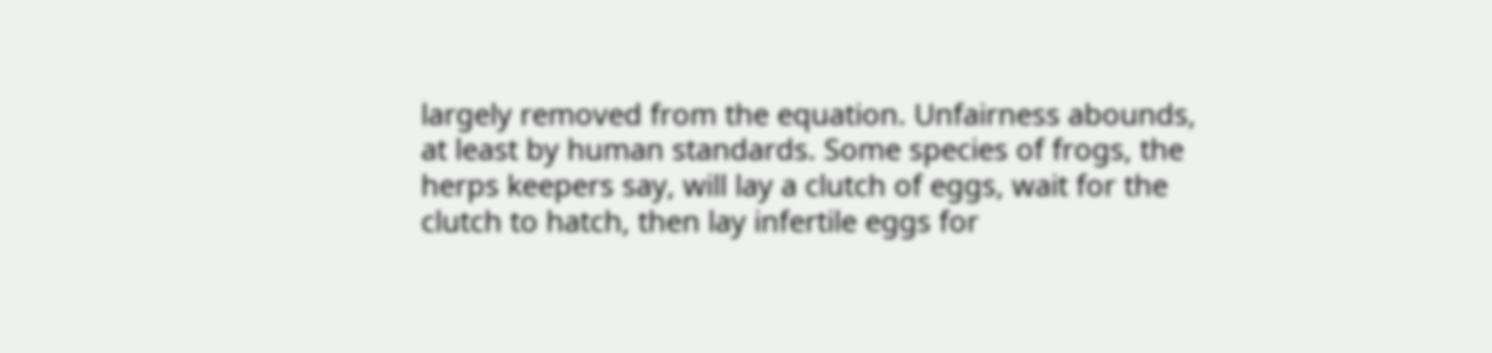largely removed from the equation. Unfairness abounds, at least by human standards. Some species of frogs, the herps keepers say, will lay a clutch of eggs, wait for the clutch to hatch, then lay infertile eggs for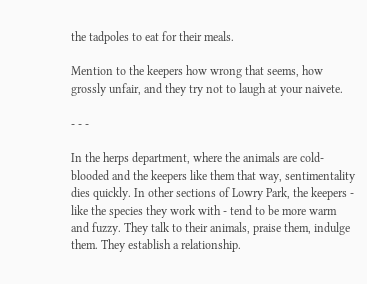the tadpoles to eat for their meals.

Mention to the keepers how wrong that seems, how grossly unfair, and they try not to laugh at your naivete.

- - -

In the herps department, where the animals are cold-blooded and the keepers like them that way, sentimentality dies quickly. In other sections of Lowry Park, the keepers - like the species they work with - tend to be more warm and fuzzy. They talk to their animals, praise them, indulge them. They establish a relationship.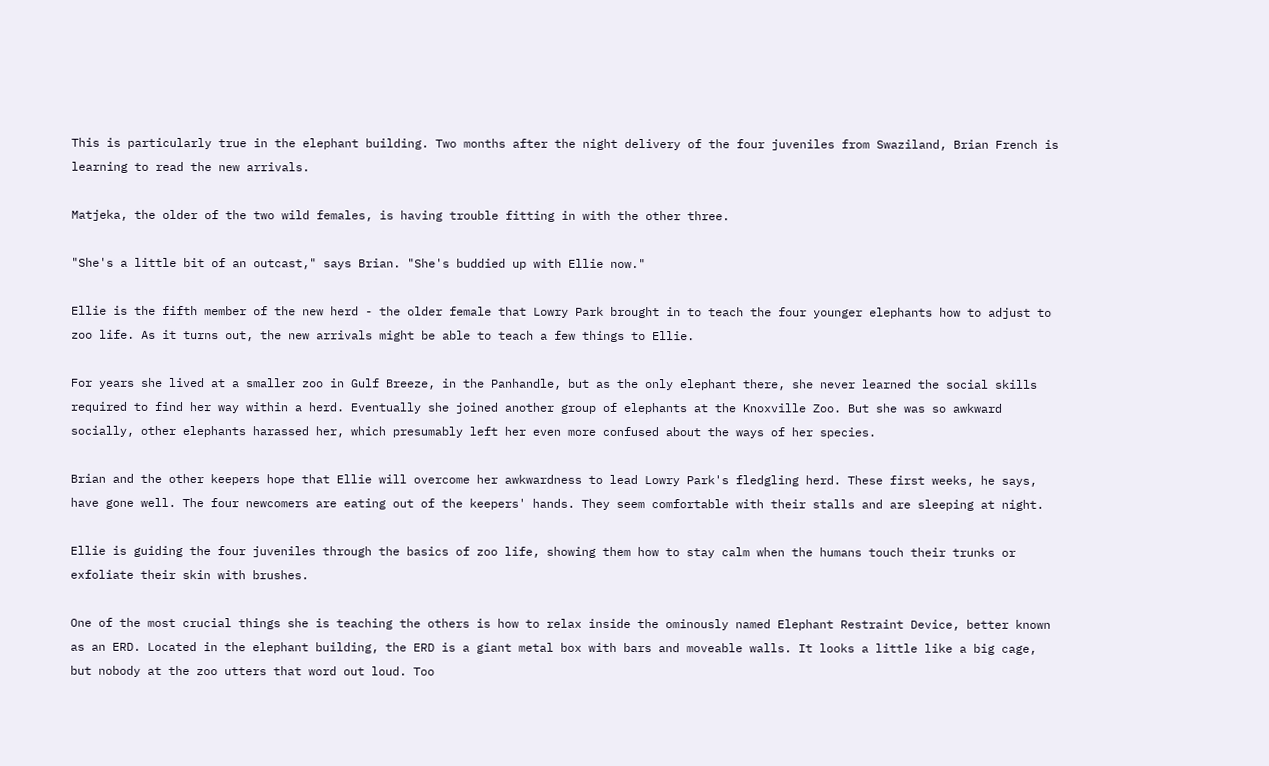This is particularly true in the elephant building. Two months after the night delivery of the four juveniles from Swaziland, Brian French is learning to read the new arrivals.

Matjeka, the older of the two wild females, is having trouble fitting in with the other three.

"She's a little bit of an outcast," says Brian. "She's buddied up with Ellie now."

Ellie is the fifth member of the new herd - the older female that Lowry Park brought in to teach the four younger elephants how to adjust to zoo life. As it turns out, the new arrivals might be able to teach a few things to Ellie.

For years she lived at a smaller zoo in Gulf Breeze, in the Panhandle, but as the only elephant there, she never learned the social skills required to find her way within a herd. Eventually she joined another group of elephants at the Knoxville Zoo. But she was so awkward socially, other elephants harassed her, which presumably left her even more confused about the ways of her species.

Brian and the other keepers hope that Ellie will overcome her awkwardness to lead Lowry Park's fledgling herd. These first weeks, he says, have gone well. The four newcomers are eating out of the keepers' hands. They seem comfortable with their stalls and are sleeping at night.

Ellie is guiding the four juveniles through the basics of zoo life, showing them how to stay calm when the humans touch their trunks or exfoliate their skin with brushes.

One of the most crucial things she is teaching the others is how to relax inside the ominously named Elephant Restraint Device, better known as an ERD. Located in the elephant building, the ERD is a giant metal box with bars and moveable walls. It looks a little like a big cage, but nobody at the zoo utters that word out loud. Too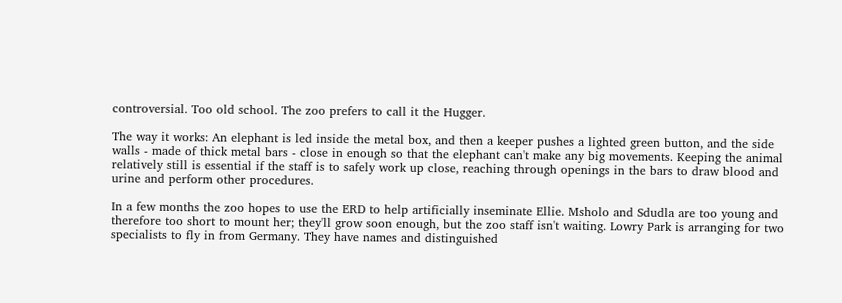controversial. Too old school. The zoo prefers to call it the Hugger.

The way it works: An elephant is led inside the metal box, and then a keeper pushes a lighted green button, and the side walls - made of thick metal bars - close in enough so that the elephant can't make any big movements. Keeping the animal relatively still is essential if the staff is to safely work up close, reaching through openings in the bars to draw blood and urine and perform other procedures.

In a few months the zoo hopes to use the ERD to help artificially inseminate Ellie. Msholo and Sdudla are too young and therefore too short to mount her; they'll grow soon enough, but the zoo staff isn't waiting. Lowry Park is arranging for two specialists to fly in from Germany. They have names and distinguished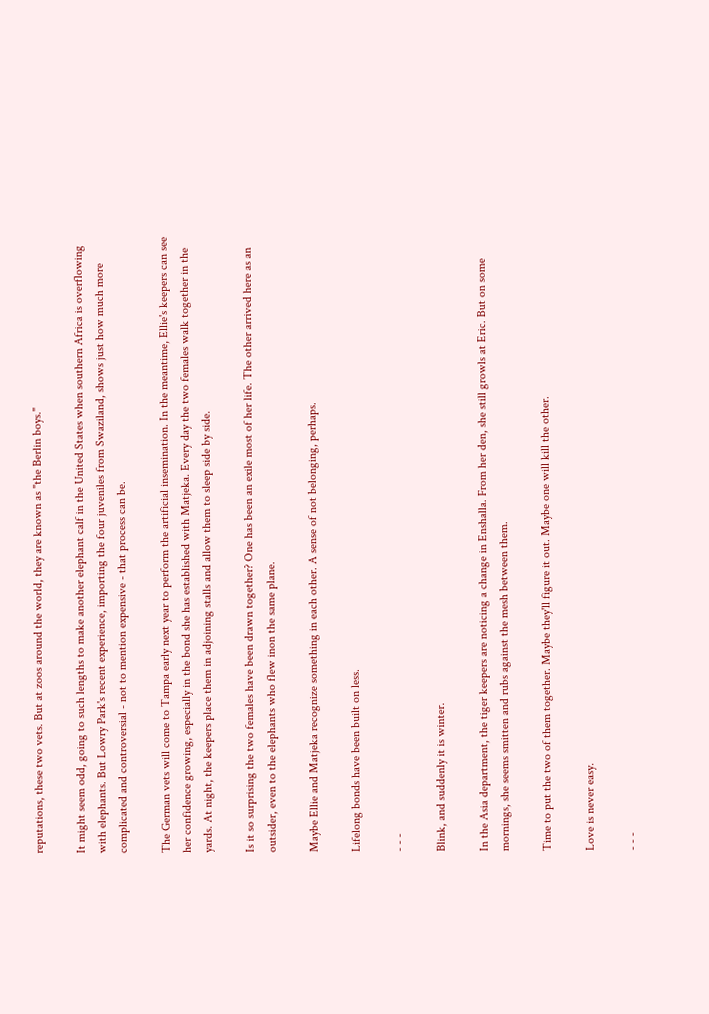reputations, these two vets. But at zoos around the world, they are known as "the Berlin boys."

It might seem odd, going to such lengths to make another elephant calf in the United States when southern Africa is overflowing with elephants. But Lowry Park's recent experience, importing the four juveniles from Swaziland, shows just how much more complicated and controversial - not to mention expensive - that process can be.

The German vets will come to Tampa early next year to perform the artificial insemination. In the meantime, Ellie's keepers can see her confidence growing, especially in the bond she has established with Matjeka. Every day the two females walk together in the yards. At night, the keepers place them in adjoining stalls and allow them to sleep side by side.

Is it so surprising the two females have been drawn together? One has been an exile most of her life. The other arrived here as an outsider, even to the elephants who flew inon the same plane.

Maybe Ellie and Matjeka recognize something in each other. A sense of not belonging, perhaps.

Lifelong bonds have been built on less.

- - -

Blink, and suddenly it is winter.

In the Asia department, the tiger keepers are noticing a change in Enshalla. From her den, she still growls at Eric. But on some mornings, she seems smitten and rubs against the mesh between them.

Time to put the two of them together. Maybe they'll figure it out. Maybe one will kill the other.

Love is never easy.

- - -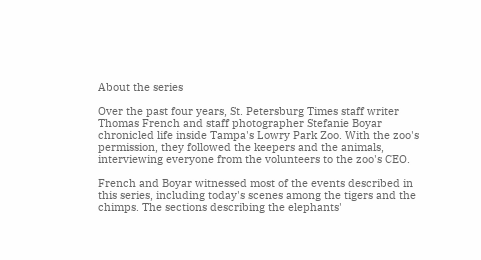About the series

Over the past four years, St. Petersburg Times staff writer Thomas French and staff photographer Stefanie Boyar chronicled life inside Tampa's Lowry Park Zoo. With the zoo's permission, they followed the keepers and the animals, interviewing everyone from the volunteers to the zoo's CEO.

French and Boyar witnessed most of the events described in this series, including today's scenes among the tigers and the chimps. The sections describing the elephants'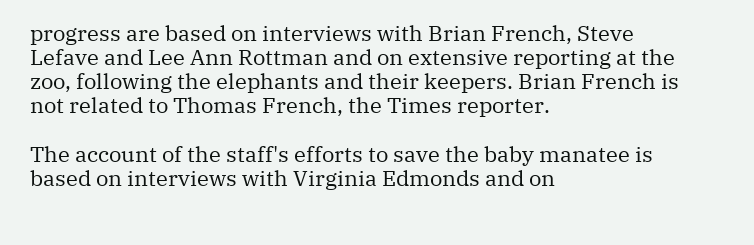progress are based on interviews with Brian French, Steve Lefave and Lee Ann Rottman and on extensive reporting at the zoo, following the elephants and their keepers. Brian French is not related to Thomas French, the Times reporter.

The account of the staff's efforts to save the baby manatee is based on interviews with Virginia Edmonds and on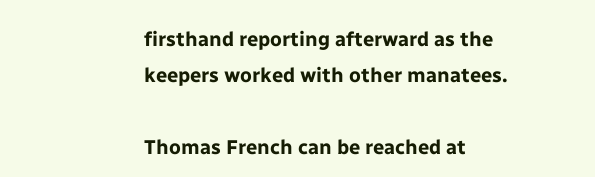firsthand reporting afterward as the keepers worked with other manatees.

Thomas French can be reached at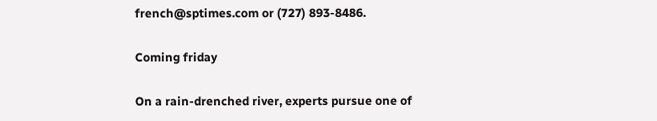french@sptimes.com or (727) 893-8486.

Coming friday

On a rain-drenched river, experts pursue one of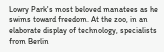Lowry Park's most beloved manatees as he swims toward freedom. At the zoo, in an elaborate display of technology, specialists from Berlin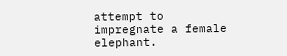attempt to impregnate a female elephant.